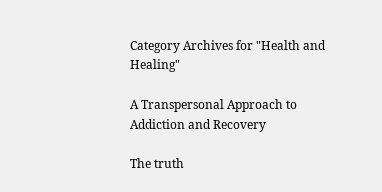Category Archives for "Health and Healing"

A Transpersonal Approach to Addiction and Recovery

The truth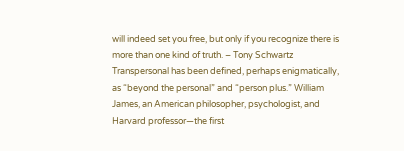will indeed set you free, but only if you recognize there is more than one kind of truth. – Tony Schwartz Transpersonal has been defined, perhaps enigmatically, as “beyond the personal” and “person plus.” William James, an American philosopher, psychologist, and Harvard professor—the first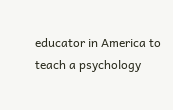educator in America to teach a psychology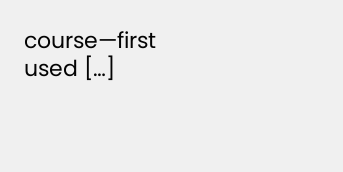course—first used […]